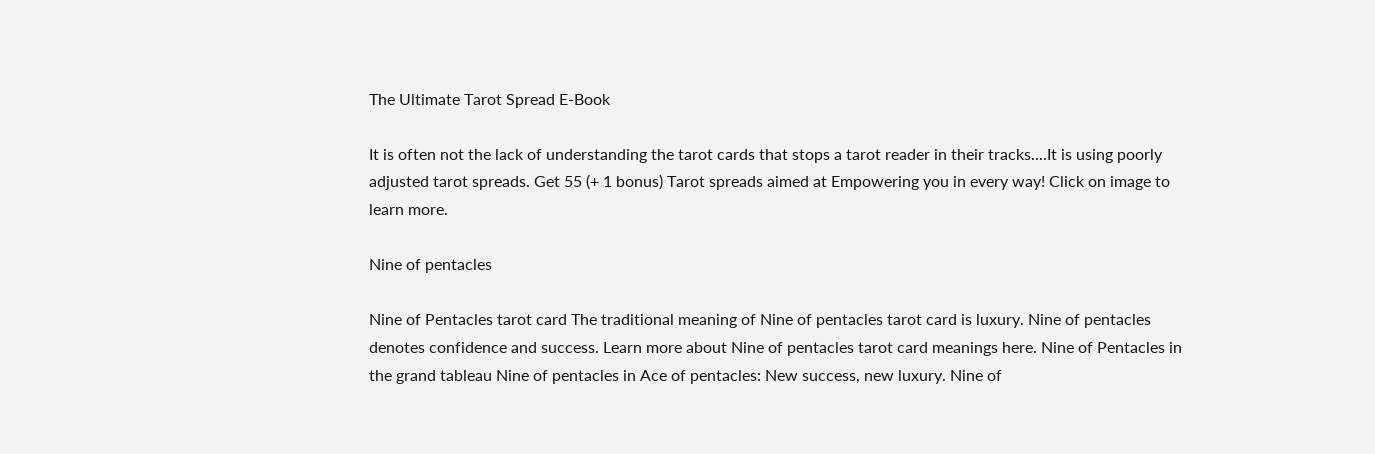The Ultimate Tarot Spread E-Book

It is often not the lack of understanding the tarot cards that stops a tarot reader in their tracks....It is using poorly adjusted tarot spreads. Get 55 (+ 1 bonus) Tarot spreads aimed at Empowering you in every way! Click on image to learn more.

Nine of pentacles

Nine of Pentacles tarot card The traditional meaning of Nine of pentacles tarot card is luxury. Nine of pentacles denotes confidence and success. Learn more about Nine of pentacles tarot card meanings here. Nine of Pentacles in the grand tableau Nine of pentacles in Ace of pentacles: New success, new luxury. Nine of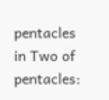pentacles in Two of pentacles: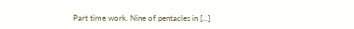Part time work. Nine of pentacles in [...]